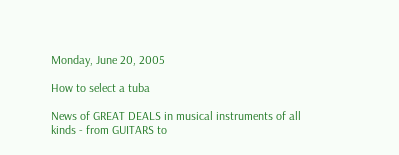Monday, June 20, 2005

How to select a tuba

News of GREAT DEALS in musical instruments of all kinds - from GUITARS to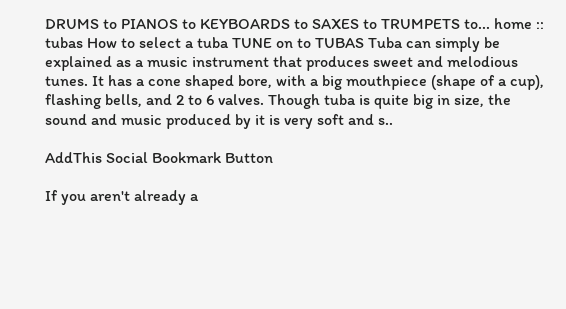DRUMS to PIANOS to KEYBOARDS to SAXES to TRUMPETS to... home :: tubas How to select a tuba TUNE on to TUBAS Tuba can simply be explained as a music instrument that produces sweet and melodious tunes. It has a cone shaped bore, with a big mouthpiece (shape of a cup), flashing bells, and 2 to 6 valves. Though tuba is quite big in size, the sound and music produced by it is very soft and s..

AddThis Social Bookmark Button

If you aren't already a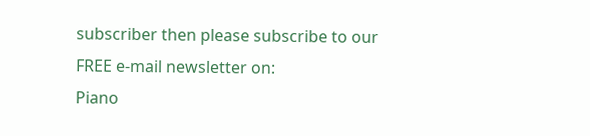subscriber then please subscribe to our FREE e-mail newsletter on:
Piano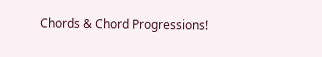Chords & Chord Progressions!